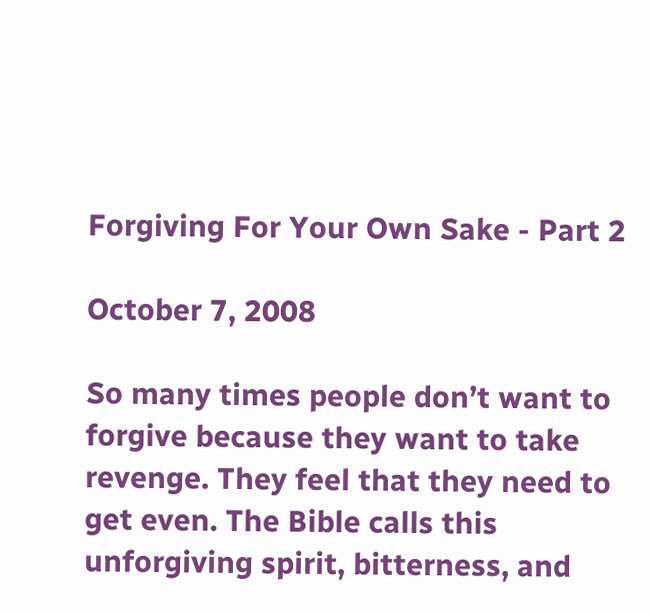Forgiving For Your Own Sake - Part 2

October 7, 2008

So many times people don’t want to forgive because they want to take revenge. They feel that they need to get even. The Bible calls this unforgiving spirit, bitterness, and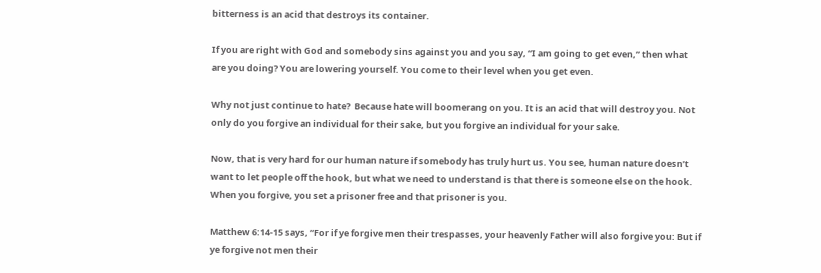bitterness is an acid that destroys its container.

If you are right with God and somebody sins against you and you say, “I am going to get even,” then what are you doing? You are lowering yourself. You come to their level when you get even.

Why not just continue to hate?  Because hate will boomerang on you. It is an acid that will destroy you. Not only do you forgive an individual for their sake, but you forgive an individual for your sake.

Now, that is very hard for our human nature if somebody has truly hurt us. You see, human nature doesn’t want to let people off the hook, but what we need to understand is that there is someone else on the hook. When you forgive, you set a prisoner free and that prisoner is you.

Matthew 6:14-15 says, “For if ye forgive men their trespasses, your heavenly Father will also forgive you: But if ye forgive not men their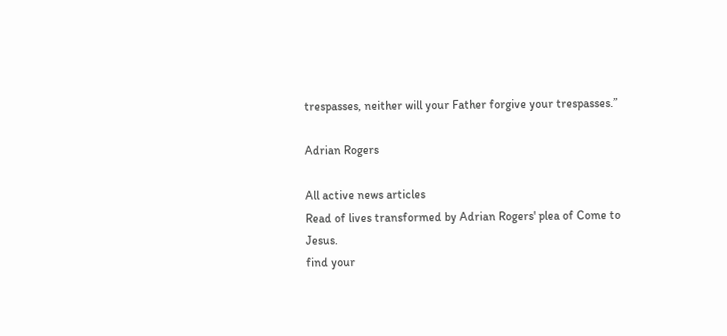trespasses, neither will your Father forgive your trespasses.”

Adrian Rogers

All active news articles
Read of lives transformed by Adrian Rogers' plea of Come to Jesus.
find your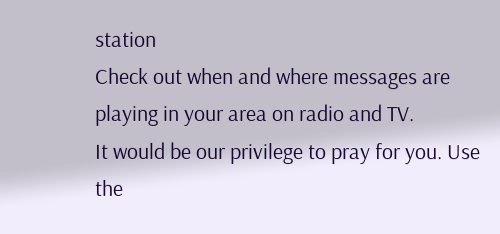station
Check out when and where messages are playing in your area on radio and TV.
It would be our privilege to pray for you. Use the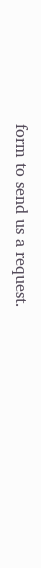form to send us a request.